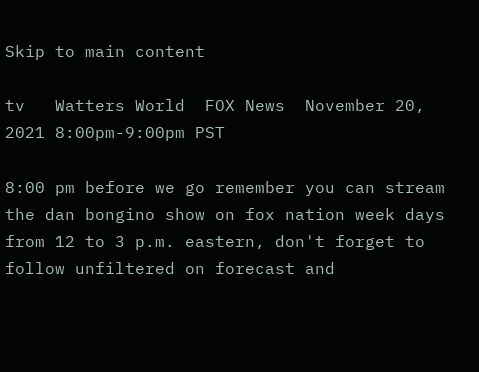Skip to main content

tv   Watters World  FOX News  November 20, 2021 8:00pm-9:00pm PST

8:00 pm before we go remember you can stream the dan bongino show on fox nation week days from 12 to 3 p.m. eastern, don't forget to follow unfiltered on forecast and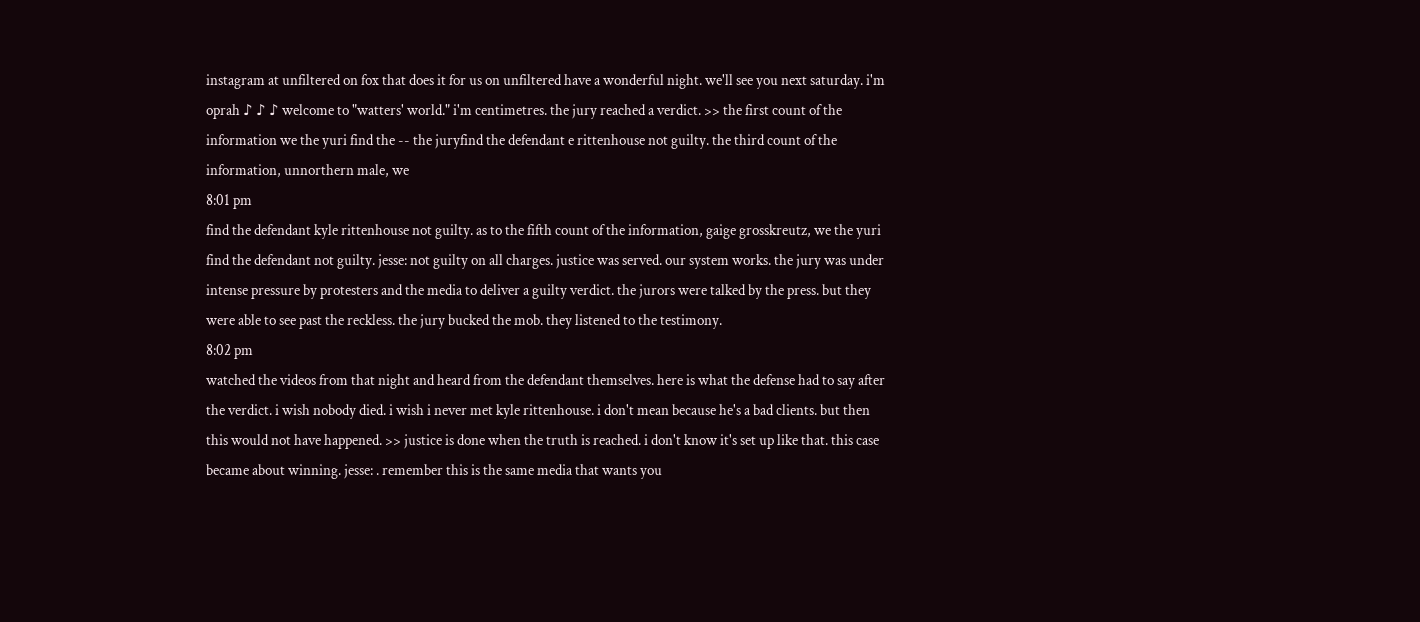instagram at unfiltered on fox that does it for us on unfiltered have a wonderful night. we'll see you next saturday. i'm oprah ♪ ♪ ♪ welcome to "watters' world." i'm centimetres. the jury reached a verdict. >> the first count of the information we the yuri find the -- the juryfind the defendant e rittenhouse not guilty. the third count of the information, unnorthern male, we
8:01 pm
find the defendant kyle rittenhouse not guilty. as to the fifth count of the information, gaige grosskreutz, we the yuri find the defendant not guilty. jesse: not guilty on all charges. justice was served. our system works. the jury was under intense pressure by protesters and the media to deliver a guilty verdict. the jurors were talked by the press. but they were able to see past the reckless. the jury bucked the mob. they listened to the testimony.
8:02 pm
watched the videos from that night and heard from the defendant themselves. here is what the defense had to say after the verdict. i wish nobody died. i wish i never met kyle rittenhouse. i don't mean because he's a bad clients. but then this would not have happened. >> justice is done when the truth is reached. i don't know it's set up like that. this case became about winning. jesse: . remember this is the same media that wants you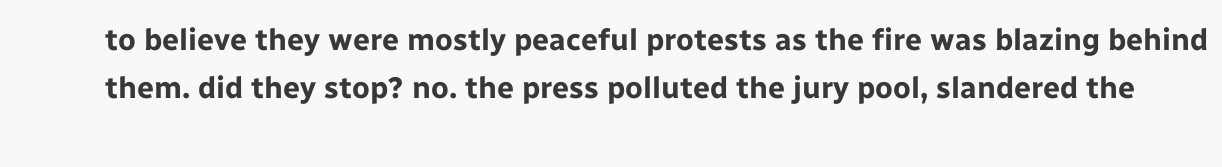to believe they were mostly peaceful protests as the fire was blazing behind them. did they stop? no. the press polluted the jury pool, slandered the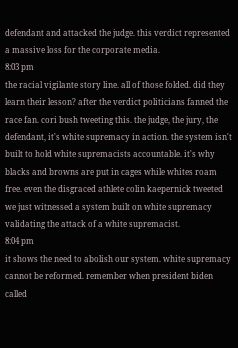defendant and attacked the judge. this verdict represented a massive loss for the corporate media.
8:03 pm
the racial vigilante story line. all of those folded. did they learn their lesson? after the verdict politicians fanned the race fan. cori bush tweeting this. the judge, the jury, the defendant, it's white supremacy in action. the system isn't built to hold white supremacists accountable. it's why blacks and browns are put in cages while whites roam free. even the disgraced athlete colin kaepernick tweeted we just witnessed a system built on white supremacy validating the attack of a white supremacist.
8:04 pm
it shows the need to abolish our system. white supremacy cannot be reformed. remember when president biden called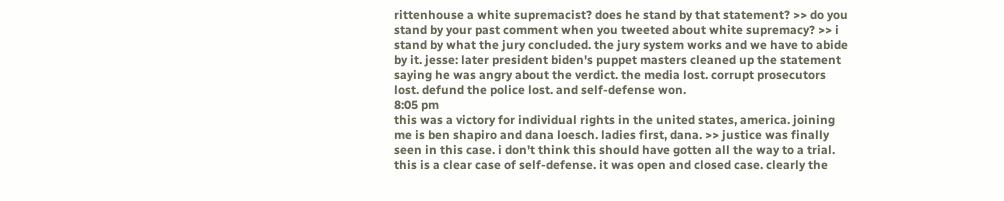rittenhouse a white supremacist? does he stand by that statement? >> do you stand by your past comment when you tweeted about white supremacy? >> i stand by what the jury concluded. the jury system works and we have to abide by it. jesse: later president biden's puppet masters cleaned up the statement saying he was angry about the verdict. the media lost. corrupt prosecutors lost. defund the police lost. and self-defense won.
8:05 pm
this was a victory for individual rights in the united states, america. joining me is ben shapiro and dana loesch. ladies first, dana. >> justice was finally seen in this case. i don't think this should have gotten all the way to a trial. this is a clear case of self-defense. it was open and closed case. clearly the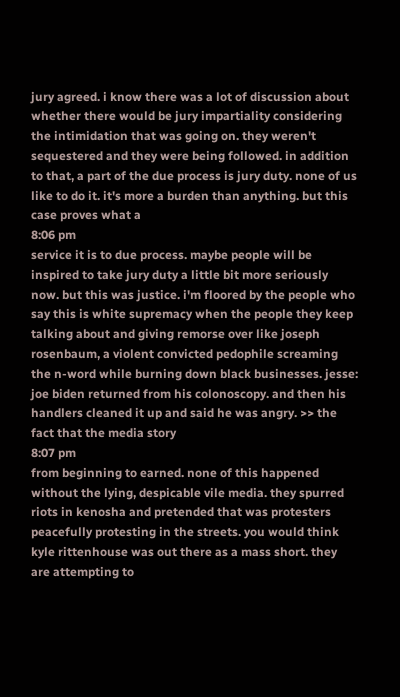jury agreed. i know there was a lot of discussion about whether there would be jury impartiality considering the intimidation that was going on. they weren't sequestered and they were being followed. in addition to that, a part of the due process is jury duty. none of us like to do it. it's more a burden than anything. but this case proves what a
8:06 pm
service it is to due process. maybe people will be inspired to take jury duty a little bit more seriously now. but this was justice. i'm floored by the people who say this is white supremacy when the people they keep talking about and giving remorse over like joseph rosenbaum, a violent convicted pedophile screaming the n-word while burning down black businesses. jesse: joe biden returned from his colonoscopy. and then his handlers cleaned it up and said he was angry. >> the fact that the media story
8:07 pm
from beginning to earned. none of this happened without the lying, despicable vile media. they spurred riots in kenosha and pretended that was protesters peacefully protesting in the streets. you would think kyle rittenhouse was out there as a mass short. they are attempting to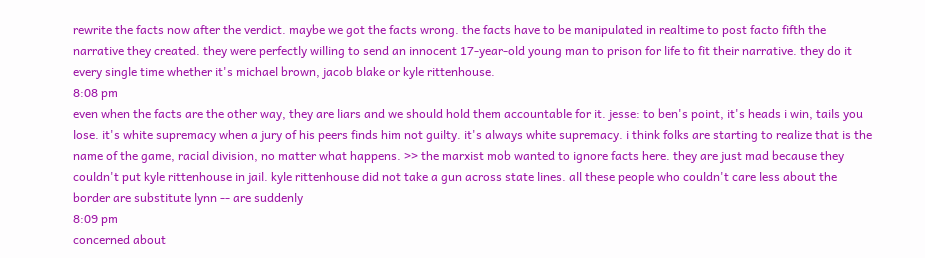rewrite the facts now after the verdict. maybe we got the facts wrong. the facts have to be manipulated in realtime to post facto fifth the narrative they created. they were perfectly willing to send an innocent 17-year-old young man to prison for life to fit their narrative. they do it every single time whether it's michael brown, jacob blake or kyle rittenhouse.
8:08 pm
even when the facts are the other way, they are liars and we should hold them accountable for it. jesse: to ben's point, it's heads i win, tails you lose. it's white supremacy when a jury of his peers finds him not guilty. it's always white supremacy. i think folks are starting to realize that is the name of the game, racial division, no matter what happens. >> the marxist mob wanted to ignore facts here. they are just mad because they couldn't put kyle rittenhouse in jail. kyle rittenhouse did not take a gun across state lines. all these people who couldn't care less about the border are substitute lynn -- are suddenly
8:09 pm
concerned about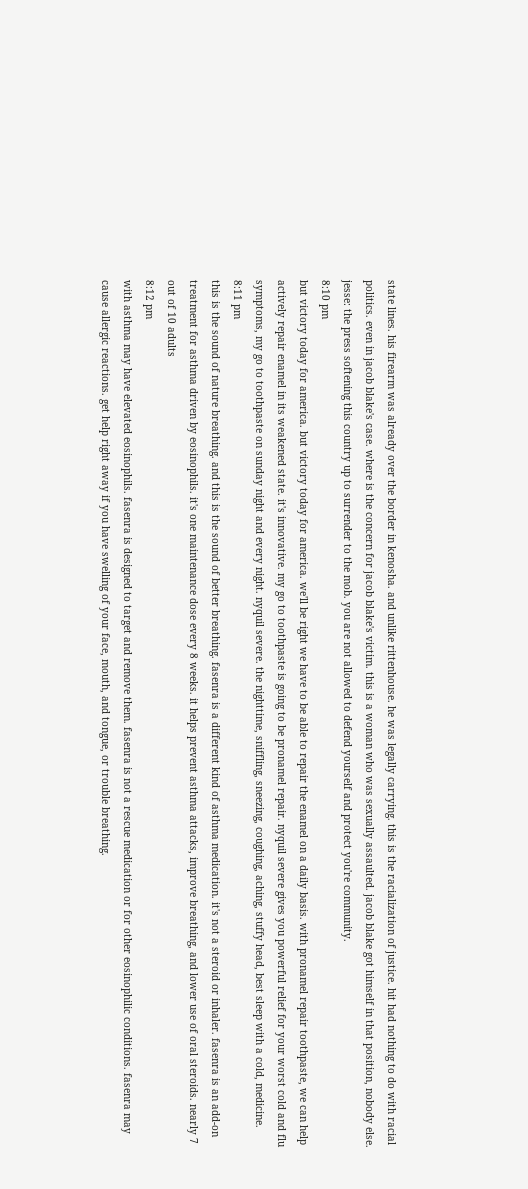state lines. his firearm was already over the border in kenosha. and unlike rittenhouse. he was legally carrying. this is the racialization of justice. hit had nothing to do with racial politics. even in jacob blake's case. where is the concern for jacob blake's victim. this is a woman who was sexually assaulted. jacob blake got himself in that position, nobody else. jesse: the press softening this country up to surrender to the mob. you are not allowed to defend yourself and protect you're community.
8:10 pm
but victory today for america. but victory today for america. we'll be right we have to be able to repair the enamel on a daily basis. with pronamel repair toothpaste, we can help actively repair enamel in its weakened state. it's innovative. my go to toothpaste is going to be pronamel repair. nyquil severe gives you powerful relief for your worst cold and flu symptoms, my go to toothpaste on sunday night and every night. nyquil severe. the nighttime, sniffling, sneezing, coughing, aching, stuffy head, best sleep with a cold, medicine.
8:11 pm
this is the sound of nature breathing. and this is the sound of better breathing. fasenra is a different kind of asthma medication. it's not a steroid or inhaler. fasenra is an add-on treatment for asthma driven by eosinophils. it's one maintenance dose every 8 weeks. it helps prevent asthma attacks, improve breathing, and lower use of oral steroids. nearly 7 out of 10 adults
8:12 pm
with asthma may have elevated eosinophils. fasenra is designed to target and remove them. fasenra is not a rescue medication or for other eosinophilic conditions. fasenra may cause allergic reactions. get help right away if you have swelling of your face, mouth, and tongue, or trouble breathing.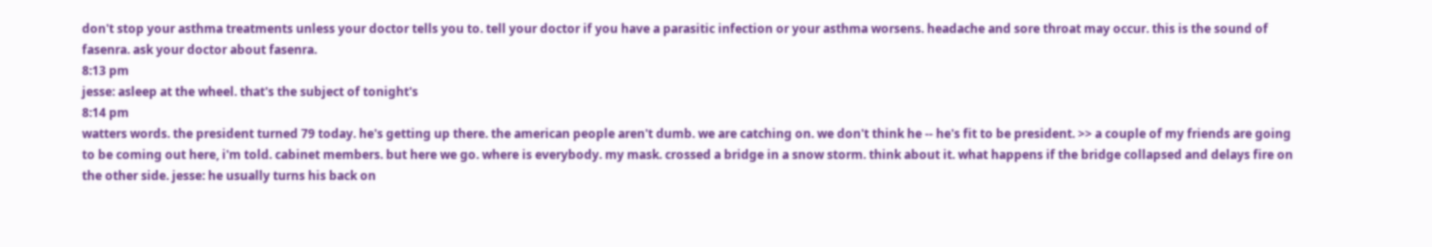don't stop your asthma treatments unless your doctor tells you to. tell your doctor if you have a parasitic infection or your asthma worsens. headache and sore throat may occur. this is the sound of fasenra. ask your doctor about fasenra.
8:13 pm
jesse: asleep at the wheel. that's the subject of tonight's
8:14 pm
watters words. the president turned 79 today. he's getting up there. the american people aren't dumb. we are catching on. we don't think he -- he's fit to be president. >> a couple of my friends are going to be coming out here, i'm told. cabinet members. but here we go. where is everybody. my mask. crossed a bridge in a snow storm. think about it. what happens if the bridge collapsed and delays fire on the other side. jesse: he usually turns his back on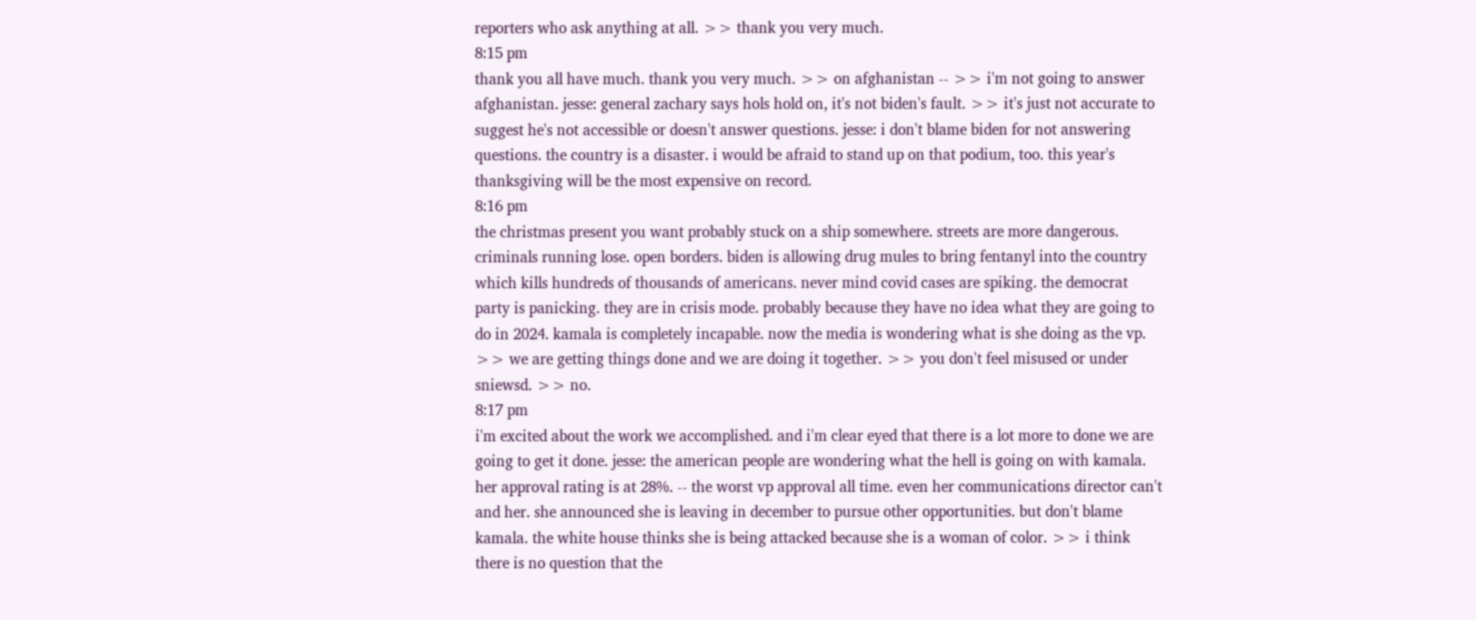reporters who ask anything at all. >> thank you very much.
8:15 pm
thank you all have much. thank you very much. >> on afghanistan -- >> i'm not going to answer afghanistan. jesse: general zachary says hols hold on, it's not biden's fault. >> it's just not accurate to suggest he's not accessible or doesn't answer questions. jesse: i don't blame biden for not answering questions. the country is a disaster. i would be afraid to stand up on that podium, too. this year's thanksgiving will be the most expensive on record.
8:16 pm
the christmas present you want probably stuck on a ship somewhere. streets are more dangerous. criminals running lose. open borders. biden is allowing drug mules to bring fentanyl into the country which kills hundreds of thousands of americans. never mind covid cases are spiking. the democrat party is panicking. they are in crisis mode. probably because they have no idea what they are going to do in 2024. kamala is completely incapable. now the media is wondering what is she doing as the vp. >> we are getting things done and we are doing it together. >> you don't feel misused or under sniewsd. >> no.
8:17 pm
i'm excited about the work we accomplished. and i'm clear eyed that there is a lot more to done we are going to get it done. jesse: the american people are wondering what the hell is going on with kamala. her approval rating is at 28%. -- the worst vp approval all time. even her communications director can't and her. she announced she is leaving in december to pursue other opportunities. but don't blame kamala. the white house thinks she is being attacked because she is a woman of color. >> i think there is no question that the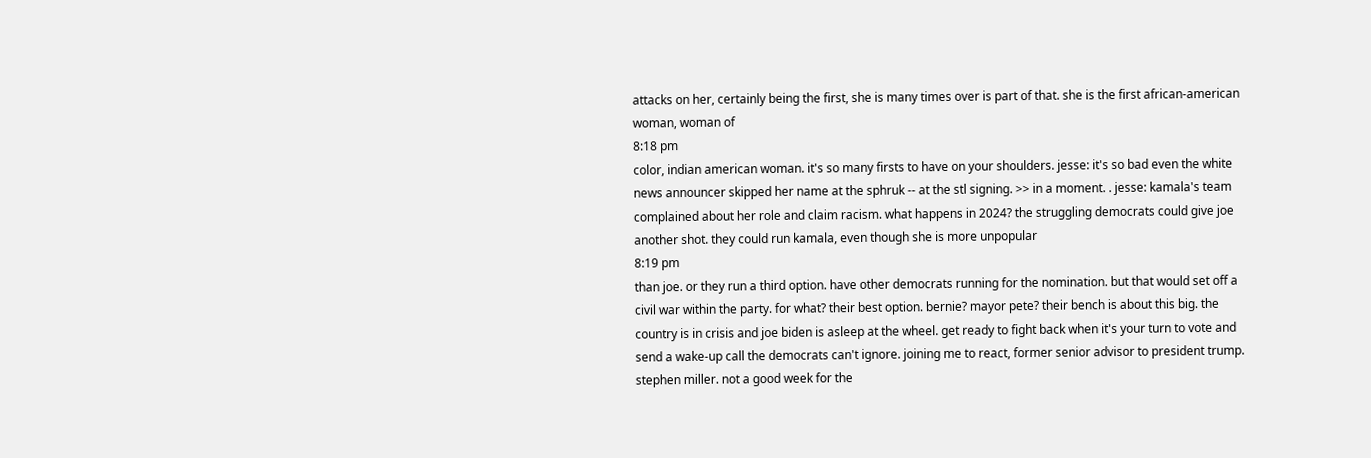attacks on her, certainly being the first, she is many times over is part of that. she is the first african-american woman, woman of
8:18 pm
color, indian american woman. it's so many firsts to have on your shoulders. jesse: it's so bad even the white news announcer skipped her name at the sphruk -- at the stl signing. >> in a moment. . jesse: kamala's team complained about her role and claim racism. what happens in 2024? the struggling democrats could give joe another shot. they could run kamala, even though she is more unpopular
8:19 pm
than joe. or they run a third option. have other democrats running for the nomination. but that would set off a civil war within the party. for what? their best option. bernie? mayor pete? their bench is about this big. the country is in crisis and joe biden is asleep at the wheel. get ready to fight back when it's your turn to vote and send a wake-up call the democrats can't ignore. joining me to react, former senior advisor to president trump. stephen miller. not a good week for the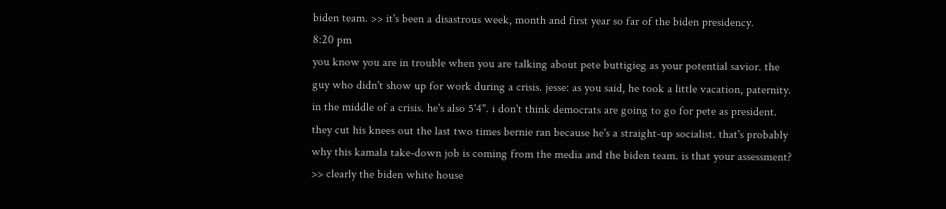biden team. >> it's been a disastrous week, month and first year so far of the biden presidency.
8:20 pm
you know you are in trouble when you are talking about pete buttigieg as your potential savior. the guy who didn't show up for work during a crisis. jesse: as you said, he took a little vacation, paternity. in the middle of a crisis. he's also 5'4". i don't think democrats are going to go for pete as president. they cut his knees out the last two times bernie ran because he's a straight-up socialist. that's probably why this kamala take-down job is coming from the media and the biden team. is that your assessment? >> clearly the biden white house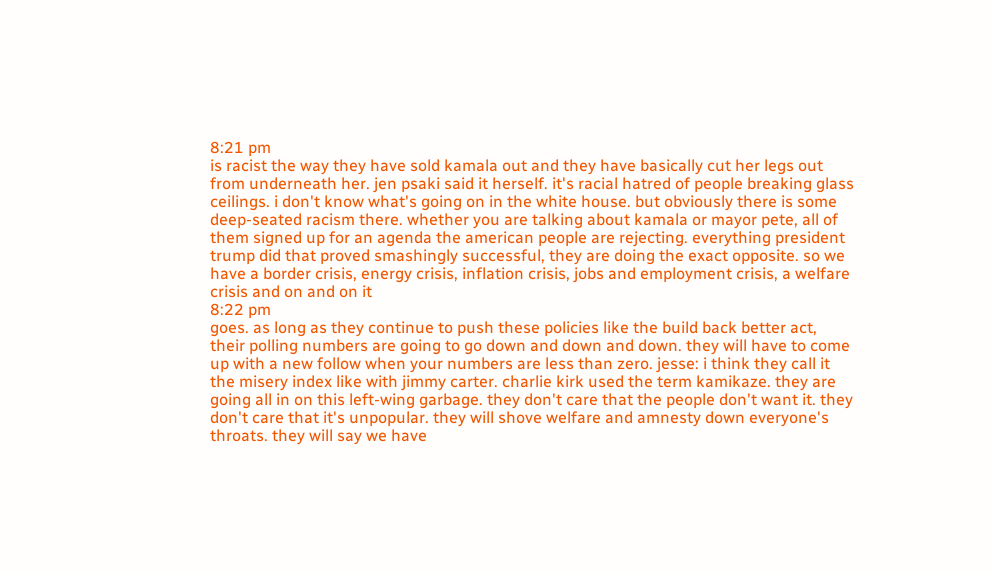8:21 pm
is racist the way they have sold kamala out and they have basically cut her legs out from underneath her. jen psaki said it herself. it's racial hatred of people breaking glass ceilings. i don't know what's going on in the white house. but obviously there is some deep-seated racism there. whether you are talking about kamala or mayor pete, all of them signed up for an agenda the american people are rejecting. everything president trump did that proved smashingly successful, they are doing the exact opposite. so we have a border crisis, energy crisis, inflation crisis, jobs and employment crisis, a welfare crisis and on and on it
8:22 pm
goes. as long as they continue to push these policies like the build back better act, their polling numbers are going to go down and down and down. they will have to come up with a new follow when your numbers are less than zero. jesse: i think they call it the misery index like with jimmy carter. charlie kirk used the term kamikaze. they are going all in on this left-wing garbage. they don't care that the people don't want it. they don't care that it's unpopular. they will shove welfare and amnesty down everyone's throats. they will say we have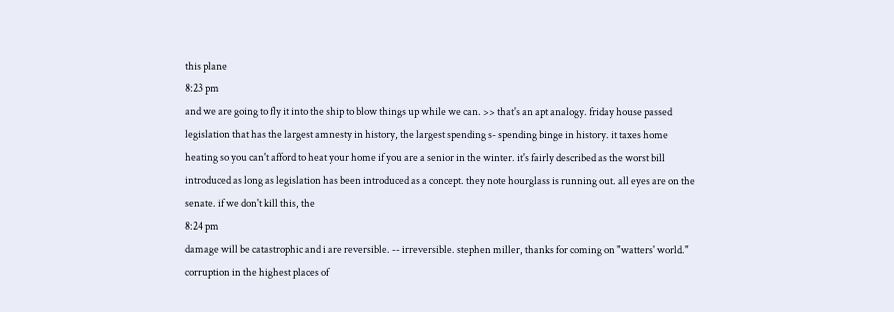this plane
8:23 pm
and we are going to fly it into the ship to blow things up while we can. >> that's an apt analogy. friday house passed legislation that has the largest amnesty in history, the largest spending s- spending binge in history. it taxes home heating so you can't afford to heat your home if you are a senior in the winter. it's fairly described as the worst bill introduced as long as legislation has been introduced as a concept. they note hourglass is running out. all eyes are on the senate. if we don't kill this, the
8:24 pm
damage will be catastrophic and i are reversible. -- irreversible. stephen miller, thanks for coming on "watters' world." corruption in the highest places of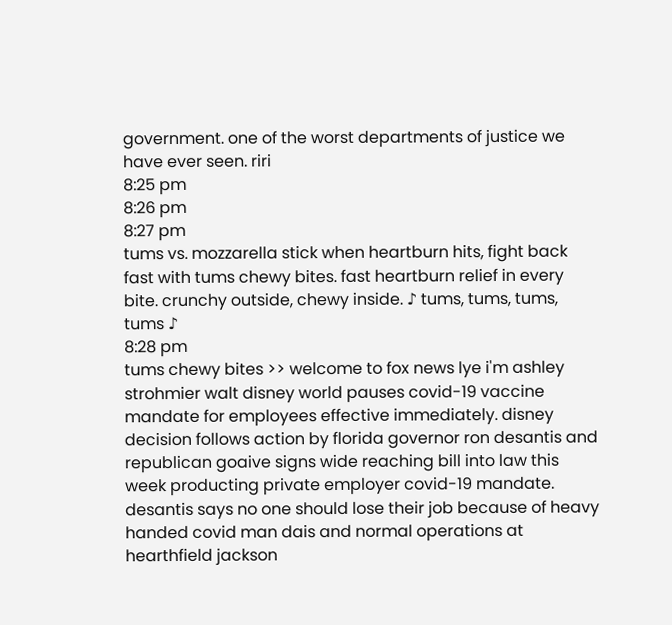government. one of the worst departments of justice we have ever seen. riri
8:25 pm
8:26 pm
8:27 pm
tums vs. mozzarella stick when heartburn hits, fight back fast with tums chewy bites. fast heartburn relief in every bite. crunchy outside, chewy inside. ♪ tums, tums, tums, tums ♪
8:28 pm
tums chewy bites >> welcome to fox news lye i'm ashley strohmier walt disney world pauses covid-19 vaccine mandate for employees effective immediately. disney decision follows action by florida governor ron desantis and republican goaive signs wide reaching bill into law this week producting private employer covid-19 mandate. desantis says no one should lose their job because of heavy handed covid man dais and normal operations at hearthfield jackson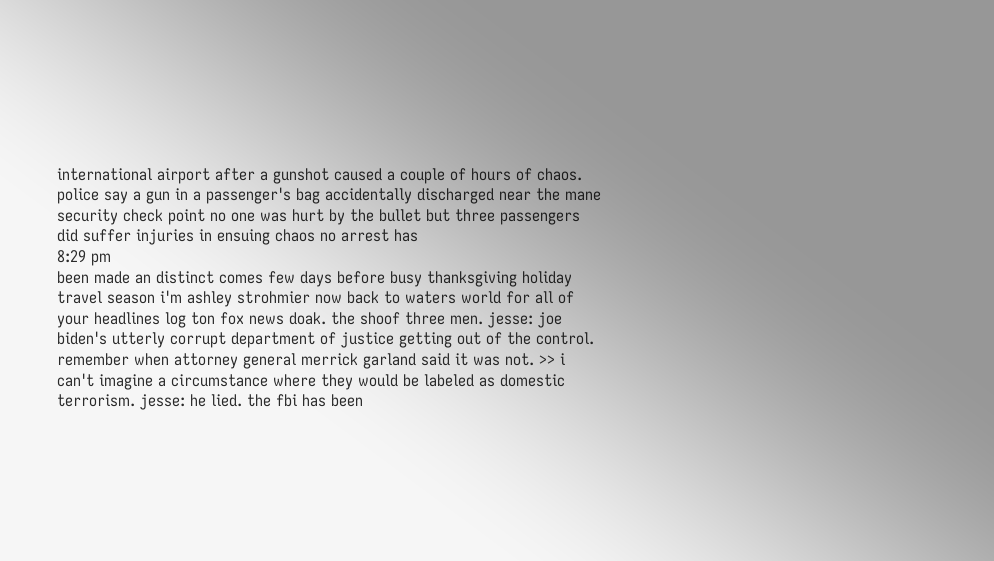international airport after a gunshot caused a couple of hours of chaos. police say a gun in a passenger's bag accidentally discharged near the mane security check point no one was hurt by the bullet but three passengers did suffer injuries in ensuing chaos no arrest has
8:29 pm
been made an distinct comes few days before busy thanksgiving holiday travel season i'm ashley strohmier now back to waters world for all of your headlines log ton fox news doak. the shoof three men. jesse: joe biden's utterly corrupt department of justice getting out of the control. remember when attorney general merrick garland said it was not. >> i can't imagine a circumstance where they would be labeled as domestic terrorism. jesse: he lied. the fbi has been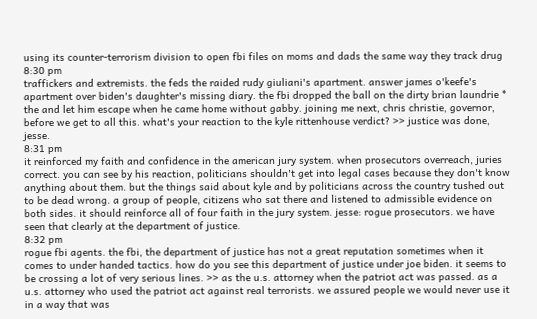using its counter-terrorism division to open fbi files on moms and dads the same way they track drug
8:30 pm
traffickers and extremists. the feds the raided rudy giuliani's apartment. answer james o'keefe's apartment over biden's daughter's missing diary. the fbi dropped the ball on the dirty brian laundrie * the and let him escape when he came home without gabby. joining me next, chris christie, governor, before we get to all this. what's your reaction to the kyle rittenhouse verdict? >> justice was done, jesse.
8:31 pm
it reinforced my faith and confidence in the american jury system. when prosecutors overreach, juries correct. you can see by his reaction, politicians shouldn't get into legal cases because they don't know anything about them. but the things said about kyle and by politicians across the country tushed out to be dead wrong. a group of people, citizens who sat there and listened to admissible evidence on both sides. it should reinforce all of four faith in the jury system. jesse: rogue prosecutors. we have seen that clearly at the department of justice.
8:32 pm
rogue fbi agents. the fbi, the department of justice has not a great reputation sometimes when it comes to under handed tactics. how do you see this department of justice under joe biden. it seems to be crossing a lot of very serious lines. >> as the u.s. attorney when the patriot act was passed. as a u.s. attorney who used the patriot act against real terrorists. we assured people we would never use it in a way that was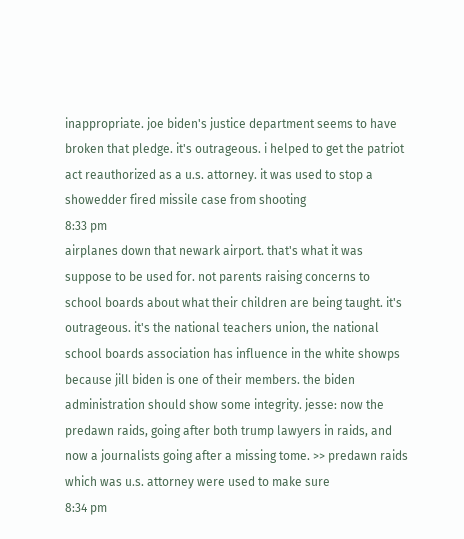inappropriate. joe biden's justice department seems to have broken that pledge. it's outrageous. i helped to get the patriot act reauthorized as a u.s. attorney. it was used to stop a showedder fired missile case from shooting
8:33 pm
airplanes down that newark airport. that's what it was suppose to be used for. not parents raising concerns to school boards about what their children are being taught. it's outrageous. it's the national teachers union, the national school boards association has influence in the white showps because jill biden is one of their members. the biden administration should show some integrity. jesse: now the predawn raids, going after both trump lawyers in raids, and now a journalists going after a missing tome. >> predawn raids which was u.s. attorney were used to make sure
8:34 pm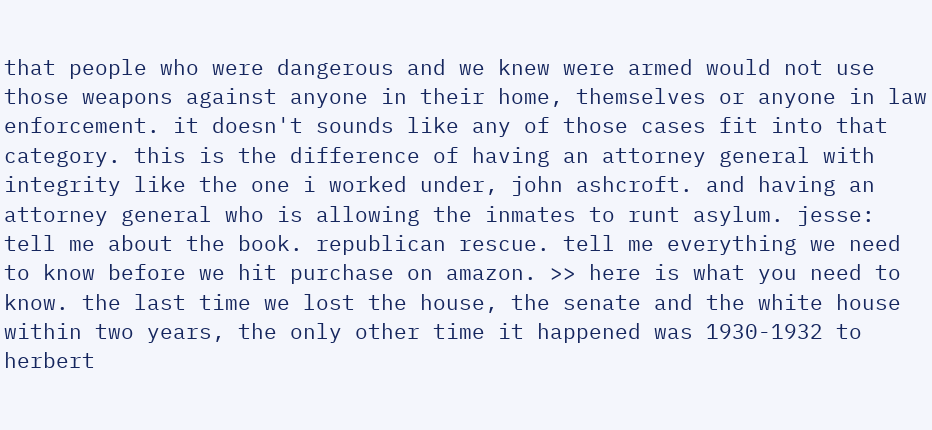that people who were dangerous and we knew were armed would not use those weapons against anyone in their home, themselves or anyone in law enforcement. it doesn't sounds like any of those cases fit into that category. this is the difference of having an attorney general with integrity like the one i worked under, john ashcroft. and having an attorney general who is allowing the inmates to runt asylum. jesse: tell me about the book. republican rescue. tell me everything we need to know before we hit purchase on amazon. >> here is what you need to know. the last time we lost the house, the senate and the white house within two years, the only other time it happened was 1930-1932 to herbert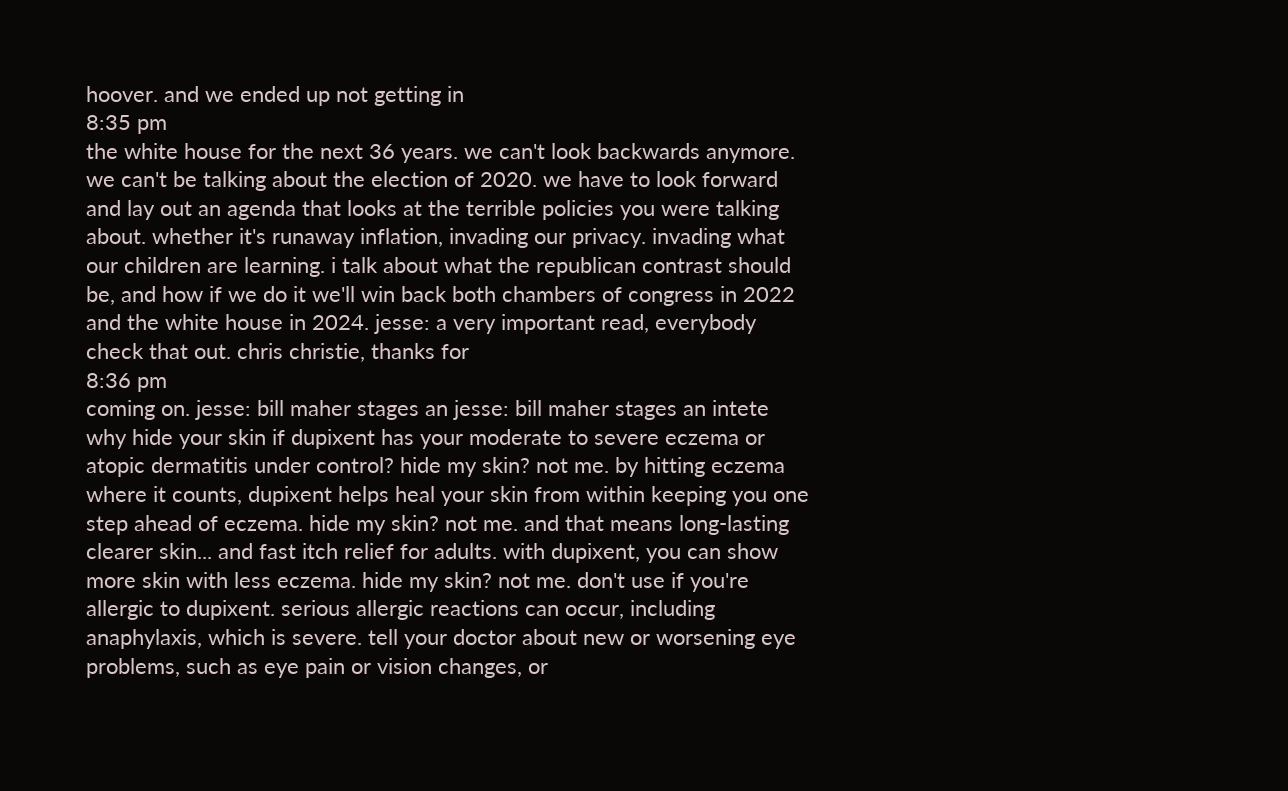hoover. and we ended up not getting in
8:35 pm
the white house for the next 36 years. we can't look backwards anymore. we can't be talking about the election of 2020. we have to look forward and lay out an agenda that looks at the terrible policies you were talking about. whether it's runaway inflation, invading our privacy. invading what our children are learning. i talk about what the republican contrast should be, and how if we do it we'll win back both chambers of congress in 2022 and the white house in 2024. jesse: a very important read, everybody check that out. chris christie, thanks for
8:36 pm
coming on. jesse: bill maher stages an jesse: bill maher stages an intete why hide your skin if dupixent has your moderate to severe eczema or atopic dermatitis under control? hide my skin? not me. by hitting eczema where it counts, dupixent helps heal your skin from within keeping you one step ahead of eczema. hide my skin? not me. and that means long-lasting clearer skin... and fast itch relief for adults. with dupixent, you can show more skin with less eczema. hide my skin? not me. don't use if you're allergic to dupixent. serious allergic reactions can occur, including anaphylaxis, which is severe. tell your doctor about new or worsening eye problems, such as eye pain or vision changes, or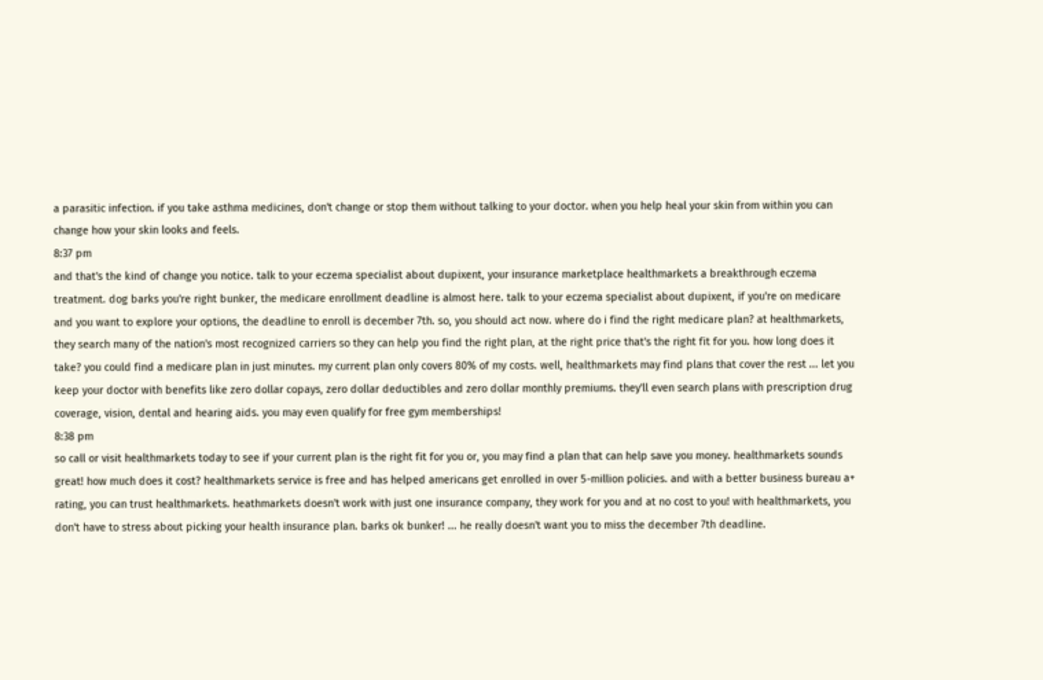a parasitic infection. if you take asthma medicines, don't change or stop them without talking to your doctor. when you help heal your skin from within you can change how your skin looks and feels.
8:37 pm
and that's the kind of change you notice. talk to your eczema specialist about dupixent, your insurance marketplace healthmarkets a breakthrough eczema treatment. dog barks you're right bunker, the medicare enrollment deadline is almost here. talk to your eczema specialist about dupixent, if you're on medicare and you want to explore your options, the deadline to enroll is december 7th. so, you should act now. where do i find the right medicare plan? at healthmarkets, they search many of the nation's most recognized carriers so they can help you find the right plan, at the right price that's the right fit for you. how long does it take? you could find a medicare plan in just minutes. my current plan only covers 80% of my costs. well, healthmarkets may find plans that cover the rest ... let you keep your doctor with benefits like zero dollar copays, zero dollar deductibles and zero dollar monthly premiums. they'll even search plans with prescription drug coverage, vision, dental and hearing aids. you may even qualify for free gym memberships!
8:38 pm
so call or visit healthmarkets today to see if your current plan is the right fit for you or, you may find a plan that can help save you money. healthmarkets sounds great! how much does it cost? healthmarkets service is free and has helped americans get enrolled in over 5-million policies. and with a better business bureau a+ rating, you can trust healthmarkets. heathmarkets doesn't work with just one insurance company, they work for you and at no cost to you! with healthmarkets, you don't have to stress about picking your health insurance plan. barks ok bunker! ... he really doesn't want you to miss the december 7th deadline.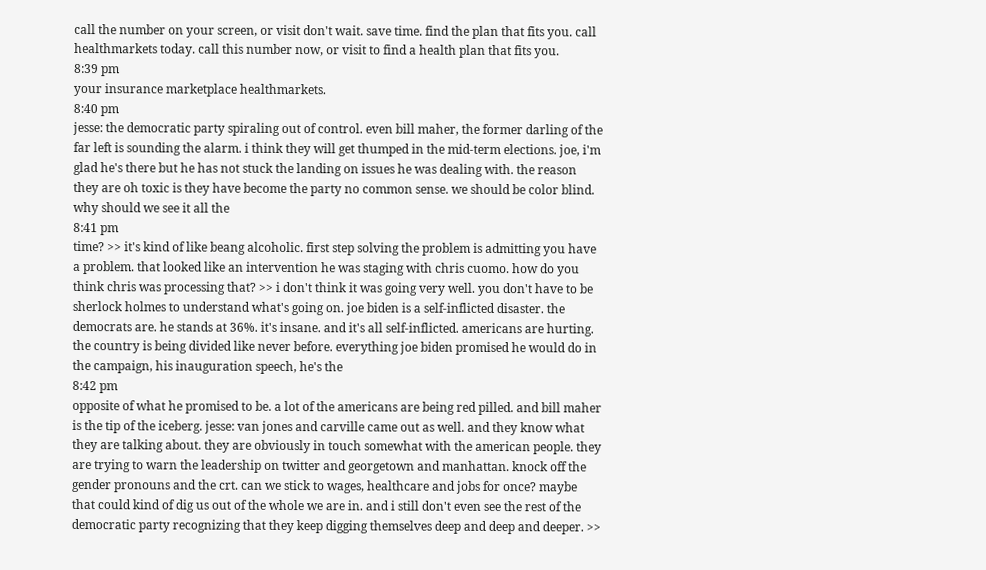call the number on your screen, or visit don't wait. save time. find the plan that fits you. call healthmarkets today. call this number now, or visit to find a health plan that fits you.
8:39 pm
your insurance marketplace healthmarkets.
8:40 pm
jesse: the democratic party spiraling out of control. even bill maher, the former darling of the far left is sounding the alarm. i think they will get thumped in the mid-term elections. joe, i'm glad he's there but he has not stuck the landing on issues he was dealing with. the reason they are oh toxic is they have become the party no common sense. we should be color blind. why should we see it all the
8:41 pm
time? >> it's kind of like beang alcoholic. first step solving the problem is admitting you have a problem. that looked like an intervention he was staging with chris cuomo. how do you think chris was processing that? >> i don't think it was going very well. you don't have to be sherlock holmes to understand what's going on. joe biden is a self-inflicted disaster. the democrats are. he stands at 36%. it's insane. and it's all self-inflicted. americans are hurting. the country is being divided like never before. everything joe biden promised he would do in the campaign, his inauguration speech, he's the
8:42 pm
opposite of what he promised to be. a lot of the americans are being red pilled. and bill maher is the tip of the iceberg. jesse: van jones and carville came out as well. and they know what they are talking about. they are obviously in touch somewhat with the american people. they are trying to warn the leadership on twitter and georgetown and manhattan. knock off the gender pronouns and the crt. can we stick to wages, healthcare and jobs for once? maybe that could kind of dig us out of the whole we are in. and i still don't even see the rest of the democratic party recognizing that they keep digging themselves deep and deep and deeper. >>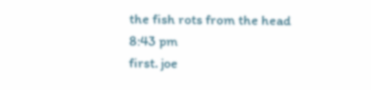the fish rots from the head
8:43 pm
first. joe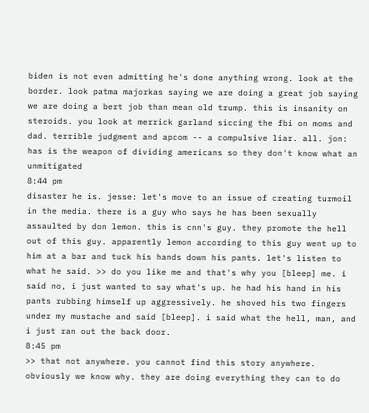biden is not even admitting he's done anything wrong. look at the border. look patma majorkas saying we are doing a great job saying we are doing a bert job than mean old trump. this is insanity on steroids. you look at merrick garland siccing the fbi on moms and dad. terrible judgment and apcom -- a compulsive liar. all. jon: has is the weapon of dividing americans so they don't know what an unmitigated
8:44 pm
disaster he is. jesse: let's move to an issue of creating turmoil in the media. there is a guy who says he has been sexually assaulted by don lemon. this is cnn's guy. they promote the hell out of this guy. apparently lemon according to this guy went up to him at a bar and tuck his hands down his pants. let's listen to what he said. >> do you like me and that's why you [bleep] me. i said no, i just wanted to say what's up. he had his hand in his pants rubbing himself up aggressively. he shoved his two fingers under my mustache and said [bleep]. i said what the hell, man, and i just ran out the back door.
8:45 pm
>> that not anywhere. you cannot find this story anywhere. obviously we know why. they are doing everything they can to do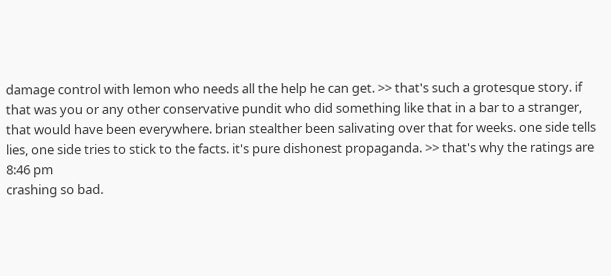damage control with lemon who needs all the help he can get. >> that's such a grotesque story. if that was you or any other conservative pundit who did something like that in a bar to a stranger, that would have been everywhere. brian stealther been salivating over that for weeks. one side tells lies, one side tries to stick to the facts. it's pure dishonest propaganda. >> that's why the ratings are
8:46 pm
crashing so bad.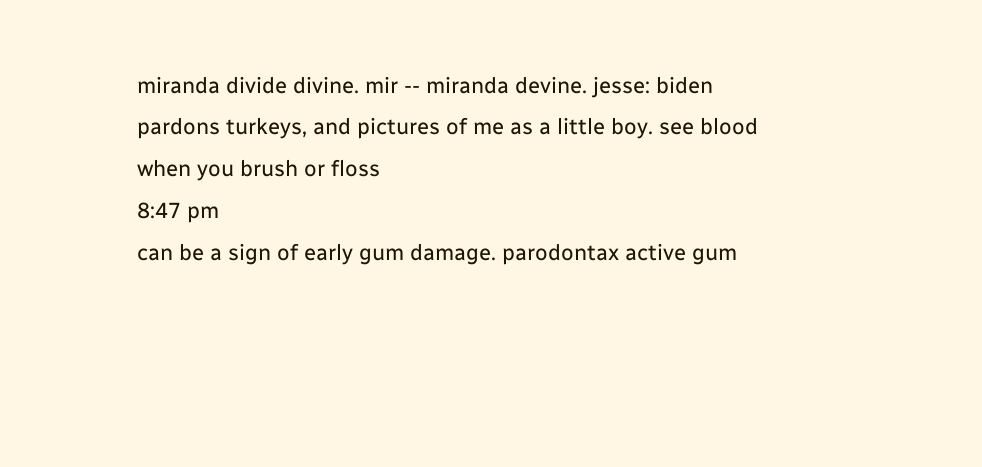miranda divide divine. mir -- miranda devine. jesse: biden pardons turkeys, and pictures of me as a little boy. see blood when you brush or floss
8:47 pm
can be a sign of early gum damage. parodontax active gum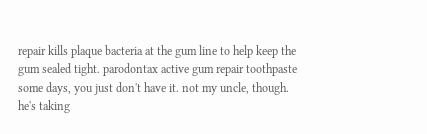repair kills plaque bacteria at the gum line to help keep the gum sealed tight. parodontax active gum repair toothpaste some days, you just don't have it. not my uncle, though. he's taking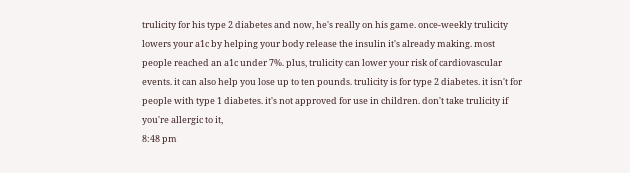trulicity for his type 2 diabetes and now, he's really on his game. once-weekly trulicity lowers your a1c by helping your body release the insulin it's already making. most people reached an a1c under 7%. plus, trulicity can lower your risk of cardiovascular events. it can also help you lose up to ten pounds. trulicity is for type 2 diabetes. it isn't for people with type 1 diabetes. it's not approved for use in children. don't take trulicity if you're allergic to it,
8:48 pm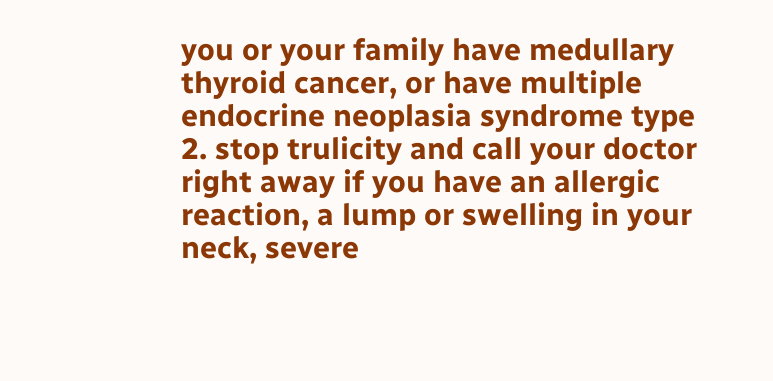you or your family have medullary thyroid cancer, or have multiple endocrine neoplasia syndrome type 2. stop trulicity and call your doctor right away if you have an allergic reaction, a lump or swelling in your neck, severe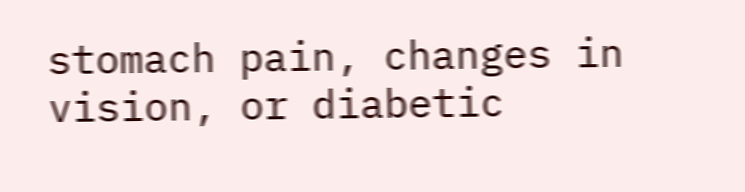stomach pain, changes in vision, or diabetic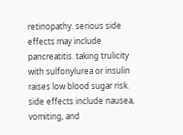retinopathy. serious side effects may include pancreatitis. taking trulicity with sulfonylurea or insulin raises low blood sugar risk. side effects include nausea, vomiting, and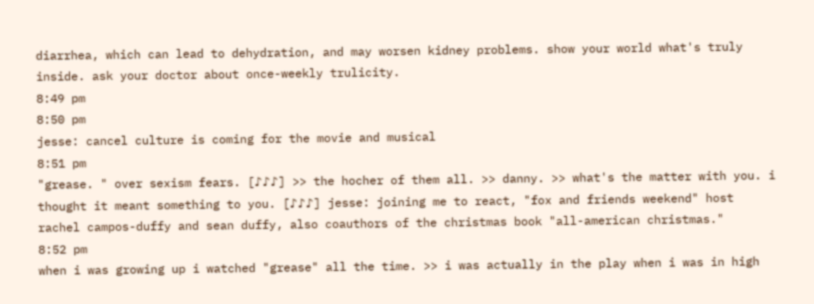diarrhea, which can lead to dehydration, and may worsen kidney problems. show your world what's truly inside. ask your doctor about once-weekly trulicity.
8:49 pm
8:50 pm
jesse: cancel culture is coming for the movie and musical
8:51 pm
"grease. " over sexism fears. [♪♪♪] >> the hocher of them all. >> danny. >> what's the matter with you. i thought it meant something to you. [♪♪♪] jesse: joining me to react, "fox and friends weekend" host rachel campos-duffy and sean duffy, also coauthors of the christmas book "all-american christmas."
8:52 pm
when i was growing up i watched "grease" all the time. >> i was actually in the play when i was in high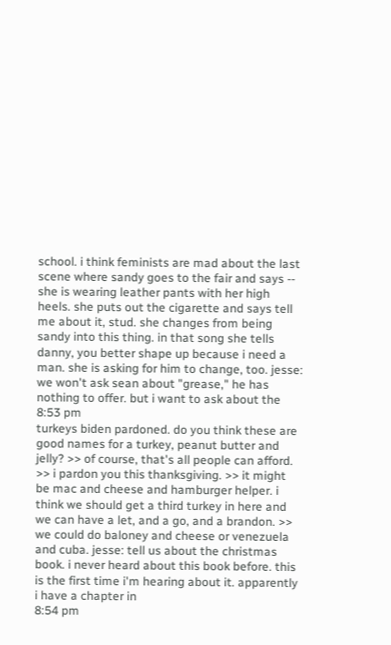school. i think feminists are mad about the last scene where sandy goes to the fair and says -- she is wearing leather pants with her high heels. she puts out the cigarette and says tell me about it, stud. she changes from being sandy into this thing. in that song she tells danny, you better shape up because i need a man. she is asking for him to change, too. jesse: we won't ask sean about "grease," he has nothing to offer. but i want to ask about the
8:53 pm
turkeys biden pardoned. do you think these are good names for a turkey, peanut butter and jelly? >> of course, that's all people can afford. >> i pardon you this thanksgiving. >> it might be mac and cheese and hamburger helper. i think we should get a third turkey in here and we can have a let, and a go, and a brandon. >> we could do baloney and cheese or venezuela and cuba. jesse: tell us about the christmas book. i never heard about this book before. this is the first time i'm hearing about it. apparently i have a chapter in
8:54 pm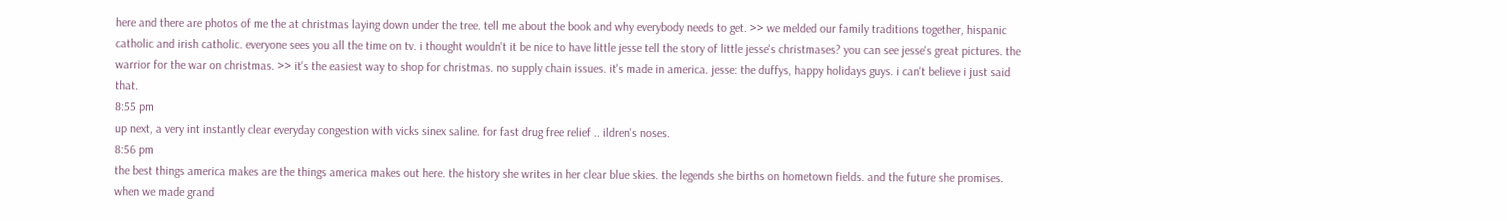here and there are photos of me the at christmas laying down under the tree. tell me about the book and why everybody needs to get. >> we melded our family traditions together, hispanic catholic and irish catholic. everyone sees you all the time on tv. i thought wouldn't it be nice to have little jesse tell the story of little jesse's christmases? you can see jesse's great pictures. the warrior for the war on christmas. >> it's the easiest way to shop for christmas. no supply chain issues. it's made in america. jesse: the duffys, happy holidays guys. i can't believe i just said that.
8:55 pm
up next, a very int instantly clear everyday congestion with vicks sinex saline. for fast drug free relief .. ildren's noses.
8:56 pm
the best things america makes are the things america makes out here. the history she writes in her clear blue skies. the legends she births on hometown fields. and the future she promises. when we made grand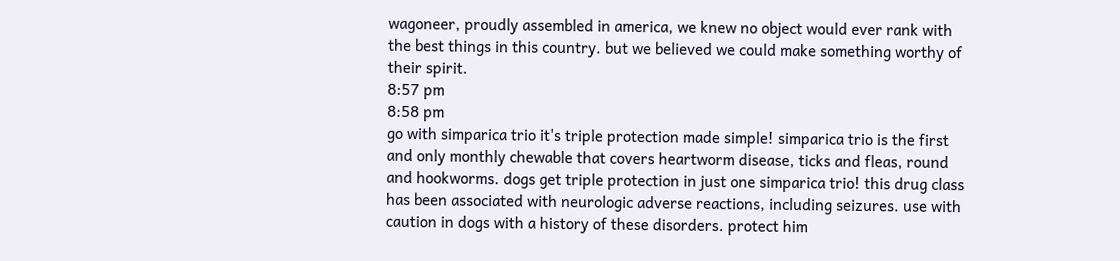wagoneer, proudly assembled in america, we knew no object would ever rank with the best things in this country. but we believed we could make something worthy of their spirit.
8:57 pm
8:58 pm
go with simparica trio it's triple protection made simple! simparica trio is the first and only monthly chewable that covers heartworm disease, ticks and fleas, round and hookworms. dogs get triple protection in just one simparica trio! this drug class has been associated with neurologic adverse reactions, including seizures. use with caution in dogs with a history of these disorders. protect him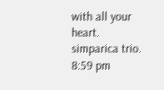with all your heart. simparica trio.
8:59 pm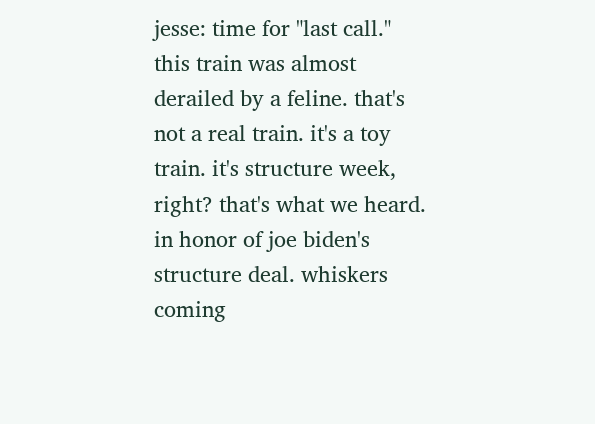jesse: time for "last call." this train was almost derailed by a feline. that's not a real train. it's a toy train. it's structure week, right? that's what we heard. in honor of joe biden's structure deal. whiskers coming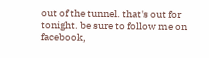out of the tunnel. that's out for tonight. be sure to follow me on facebook,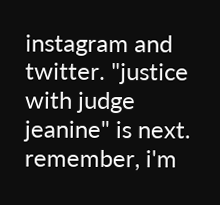instagram and twitter. "justice with judge jeanine" is next. remember, i'm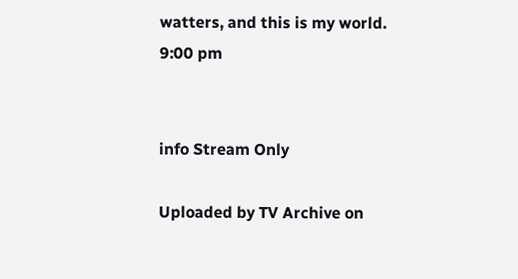watters, and this is my world.
9:00 pm


info Stream Only

Uploaded by TV Archive on